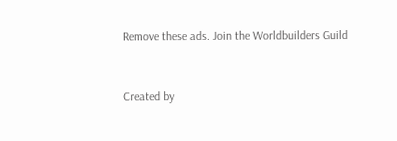Remove these ads. Join the Worldbuilders Guild


Created by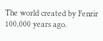The world created by Fenrir 100,000 years ago.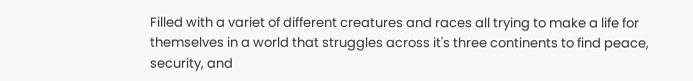Filled with a variet of different creatures and races all trying to make a life for themselves in a world that struggles across it's three continents to find peace, security, and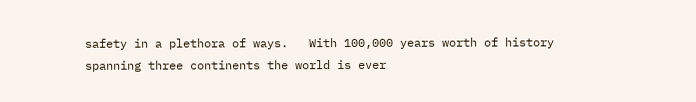safety in a plethora of ways.   With 100,000 years worth of history spanning three continents the world is ever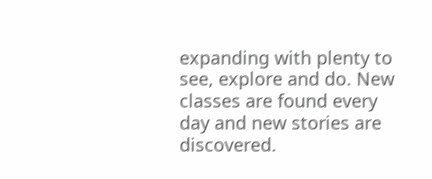expanding with plenty to see, explore and do. New classes are found every day and new stories are discovered.